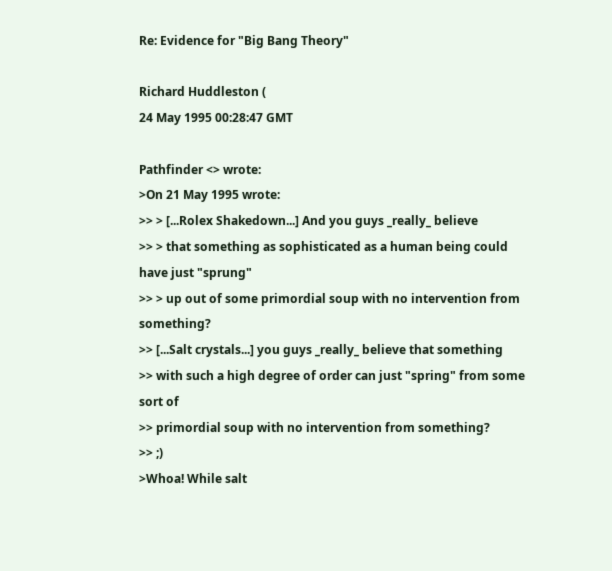Re: Evidence for "Big Bang Theory"

Richard Huddleston (
24 May 1995 00:28:47 GMT

Pathfinder <> wrote:
>On 21 May 1995 wrote:
>> > [...Rolex Shakedown...] And you guys _really_ believe
>> > that something as sophisticated as a human being could have just "sprung"
>> > up out of some primordial soup with no intervention from something?
>> [...Salt crystals...] you guys _really_ believe that something
>> with such a high degree of order can just "spring" from some sort of
>> primordial soup with no intervention from something?
>> ;)
>Whoa! While salt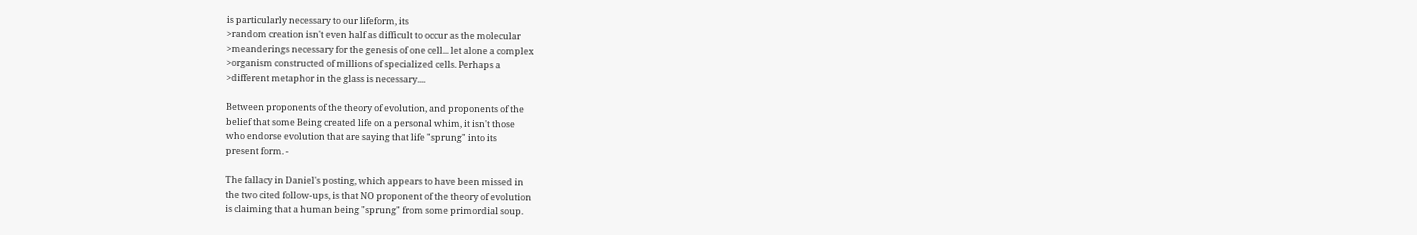is particularly necessary to our lifeform, its
>random creation isn't even half as difficult to occur as the molecular
>meanderings necessary for the genesis of one cell... let alone a complex
>organism constructed of millions of specialized cells. Perhaps a
>different metaphor in the glass is necessary....

Between proponents of the theory of evolution, and proponents of the
belief that some Being created life on a personal whim, it isn't those
who endorse evolution that are saying that life "sprung" into its
present form. -

The fallacy in Daniel's posting, which appears to have been missed in
the two cited follow-ups, is that NO proponent of the theory of evolution
is claiming that a human being "sprung" from some primordial soup.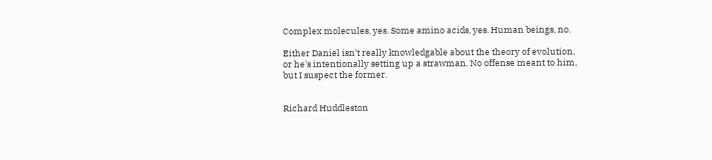Complex molecules, yes. Some amino acids, yes. Human beings, no.

Either Daniel isn't really knowledgable about the theory of evolution,
or he's intentionally setting up a strawman. No offense meant to him,
but I suspect the former.


Richard Huddleston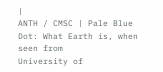|
ANTH / CMSC | Pale Blue Dot: What Earth is, when seen from
University of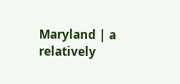Maryland | a relatively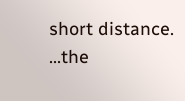short distance.
...the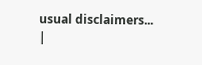usual disclaimers... |